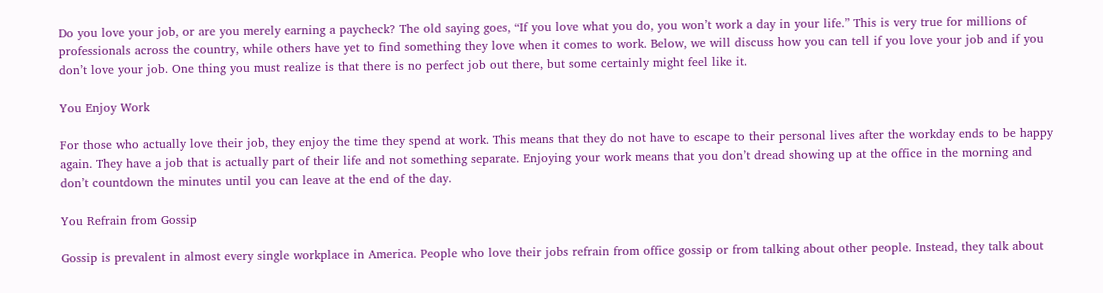Do you love your job, or are you merely earning a paycheck? The old saying goes, “If you love what you do, you won’t work a day in your life.” This is very true for millions of professionals across the country, while others have yet to find something they love when it comes to work. Below, we will discuss how you can tell if you love your job and if you don’t love your job. One thing you must realize is that there is no perfect job out there, but some certainly might feel like it.

You Enjoy Work

For those who actually love their job, they enjoy the time they spend at work. This means that they do not have to escape to their personal lives after the workday ends to be happy again. They have a job that is actually part of their life and not something separate. Enjoying your work means that you don’t dread showing up at the office in the morning and don’t countdown the minutes until you can leave at the end of the day.

You Refrain from Gossip

Gossip is prevalent in almost every single workplace in America. People who love their jobs refrain from office gossip or from talking about other people. Instead, they talk about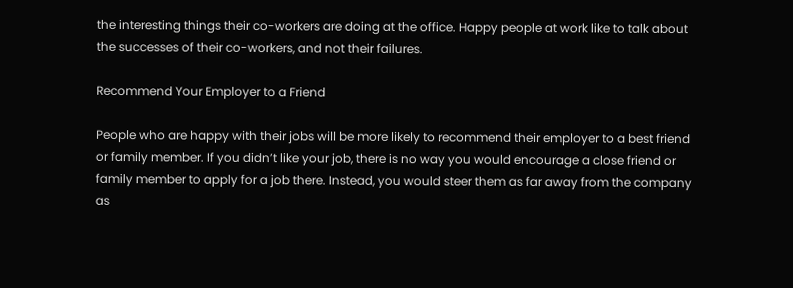the interesting things their co-workers are doing at the office. Happy people at work like to talk about the successes of their co-workers, and not their failures.

Recommend Your Employer to a Friend

People who are happy with their jobs will be more likely to recommend their employer to a best friend or family member. If you didn’t like your job, there is no way you would encourage a close friend or family member to apply for a job there. Instead, you would steer them as far away from the company as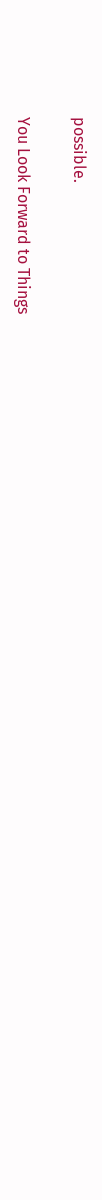possible.

You Look Forward to Things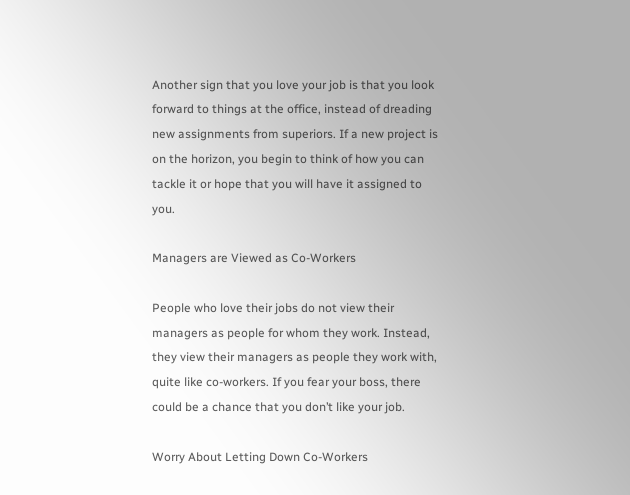Another sign that you love your job is that you look forward to things at the office, instead of dreading new assignments from superiors. If a new project is on the horizon, you begin to think of how you can tackle it or hope that you will have it assigned to you.

Managers are Viewed as Co-Workers

People who love their jobs do not view their managers as people for whom they work. Instead, they view their managers as people they work with, quite like co-workers. If you fear your boss, there could be a chance that you don’t like your job.

Worry About Letting Down Co-Workers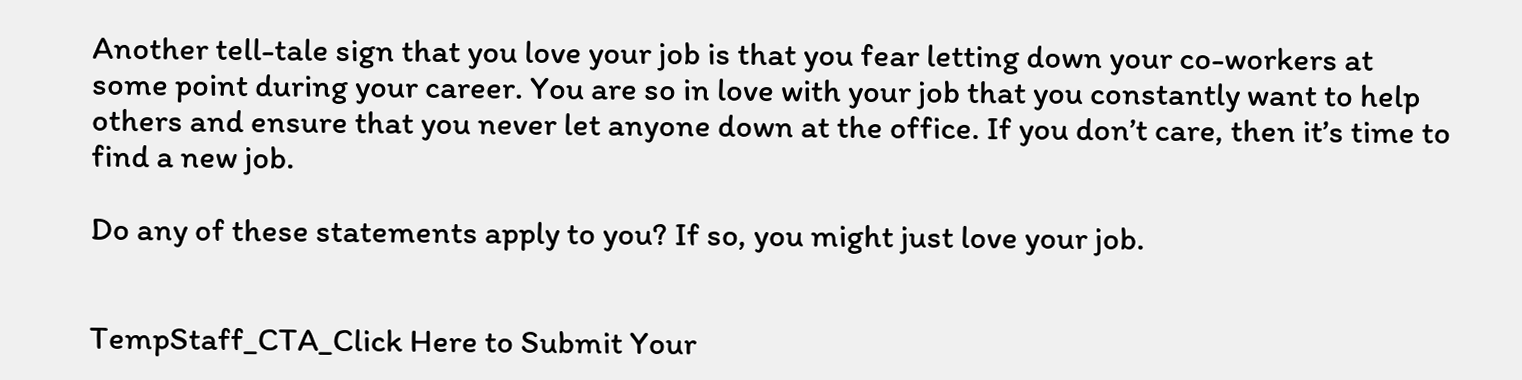Another tell-tale sign that you love your job is that you fear letting down your co-workers at some point during your career. You are so in love with your job that you constantly want to help others and ensure that you never let anyone down at the office. If you don’t care, then it’s time to find a new job.

Do any of these statements apply to you? If so, you might just love your job.


TempStaff_CTA_Click Here to Submit Your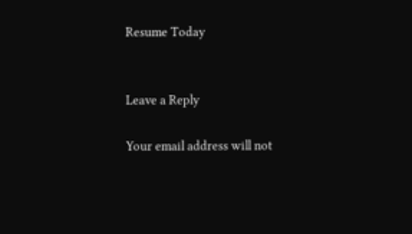Resume Today


Leave a Reply

Your email address will not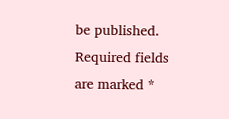be published. Required fields are marked *